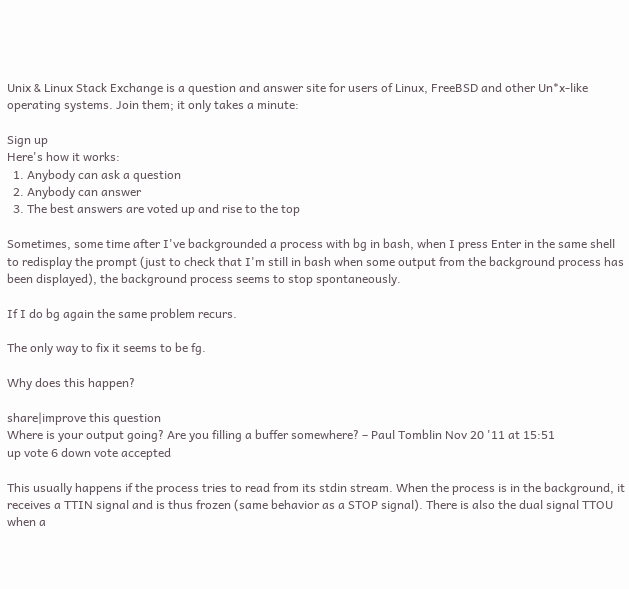Unix & Linux Stack Exchange is a question and answer site for users of Linux, FreeBSD and other Un*x-like operating systems. Join them; it only takes a minute:

Sign up
Here's how it works:
  1. Anybody can ask a question
  2. Anybody can answer
  3. The best answers are voted up and rise to the top

Sometimes, some time after I've backgrounded a process with bg in bash, when I press Enter in the same shell to redisplay the prompt (just to check that I'm still in bash when some output from the background process has been displayed), the background process seems to stop spontaneously.

If I do bg again the same problem recurs.

The only way to fix it seems to be fg.

Why does this happen?

share|improve this question
Where is your output going? Are you filling a buffer somewhere? – Paul Tomblin Nov 20 '11 at 15:51
up vote 6 down vote accepted

This usually happens if the process tries to read from its stdin stream. When the process is in the background, it receives a TTIN signal and is thus frozen (same behavior as a STOP signal). There is also the dual signal TTOU when a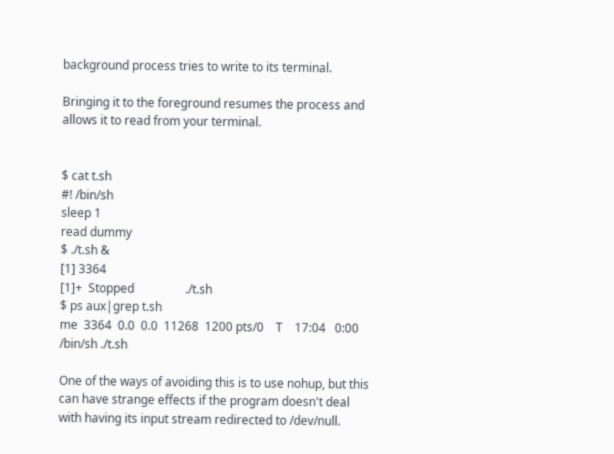background process tries to write to its terminal.

Bringing it to the foreground resumes the process and allows it to read from your terminal.


$ cat t.sh
#! /bin/sh
sleep 1
read dummy
$ ./t.sh &
[1] 3364
[1]+  Stopped                 ./t.sh
$ ps aux|grep t.sh
me  3364  0.0  0.0  11268  1200 pts/0    T    17:04   0:00 /bin/sh ./t.sh

One of the ways of avoiding this is to use nohup, but this can have strange effects if the program doesn't deal with having its input stream redirected to /dev/null.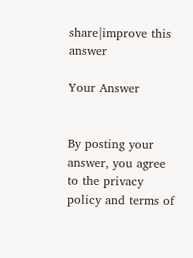share|improve this answer

Your Answer


By posting your answer, you agree to the privacy policy and terms of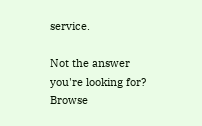service.

Not the answer you're looking for? Browse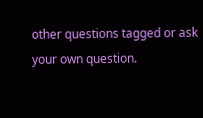other questions tagged or ask your own question.